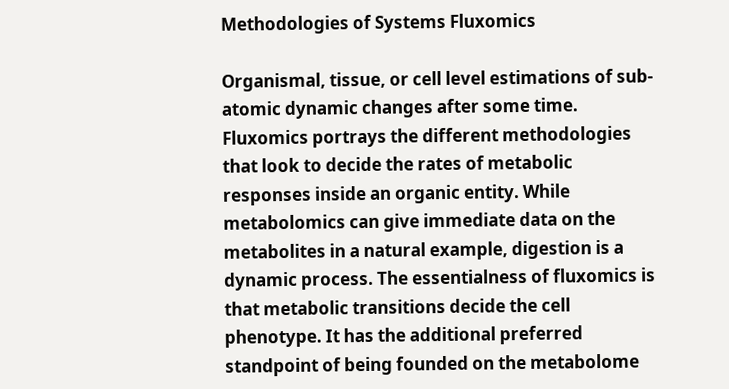Methodologies of Systems Fluxomics

Organismal, tissue, or cell level estimations of sub-atomic dynamic changes after some time. Fluxomics portrays the different methodologies that look to decide the rates of metabolic responses inside an organic entity. While metabolomics can give immediate data on the metabolites in a natural example, digestion is a dynamic process. The essentialness of fluxomics is that metabolic transitions decide the cell phenotype. It has the additional preferred standpoint of being founded on the metabolome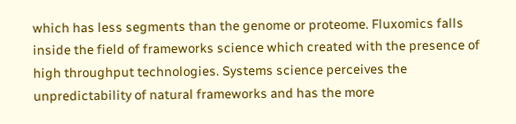which has less segments than the genome or proteome. Fluxomics falls inside the field of frameworks science which created with the presence of high throughput technologies. Systems science perceives the unpredictability of natural frameworks and has the more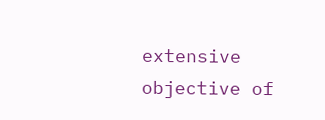extensive objective of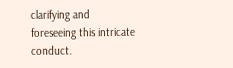clarifying and foreseeing this intricate conduct.